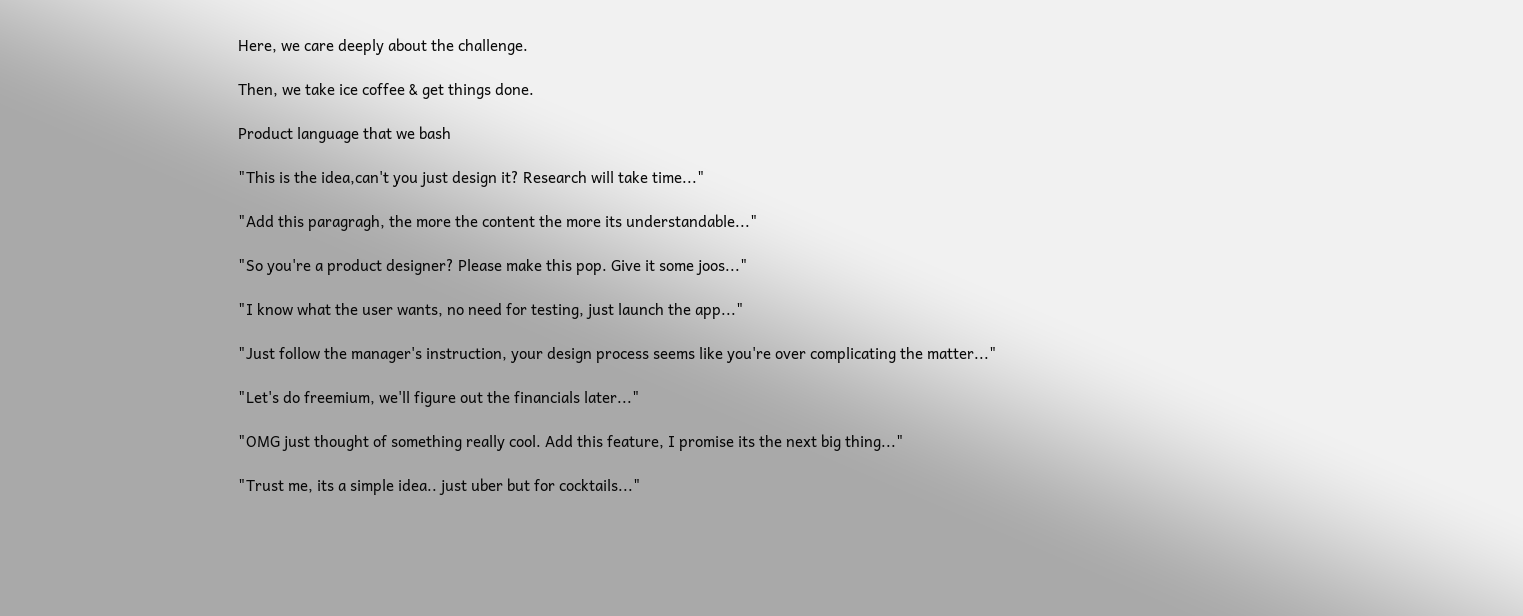Here, we care deeply about the challenge.

Then, we take ice coffee & get things done.

Product language that we bash

"This is the idea,can't you just design it? Research will take time..."

"Add this paragragh, the more the content the more its understandable..."

"So you're a product designer? Please make this pop. Give it some joos..."

"I know what the user wants, no need for testing, just launch the app..."

"Just follow the manager's instruction, your design process seems like you're over complicating the matter..."

"Let's do freemium, we'll figure out the financials later..."

"OMG just thought of something really cool. Add this feature, I promise its the next big thing..."

"Trust me, its a simple idea.. just uber but for cocktails..."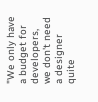"We only have a budget for developers, we don't need a designer quite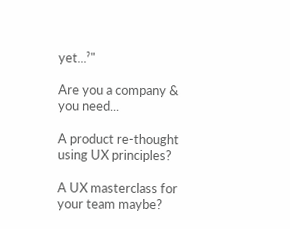yet...ˀ"

Are you a company & you need...

A product re-thought using UX principles?

A UX masterclass for your team maybe?